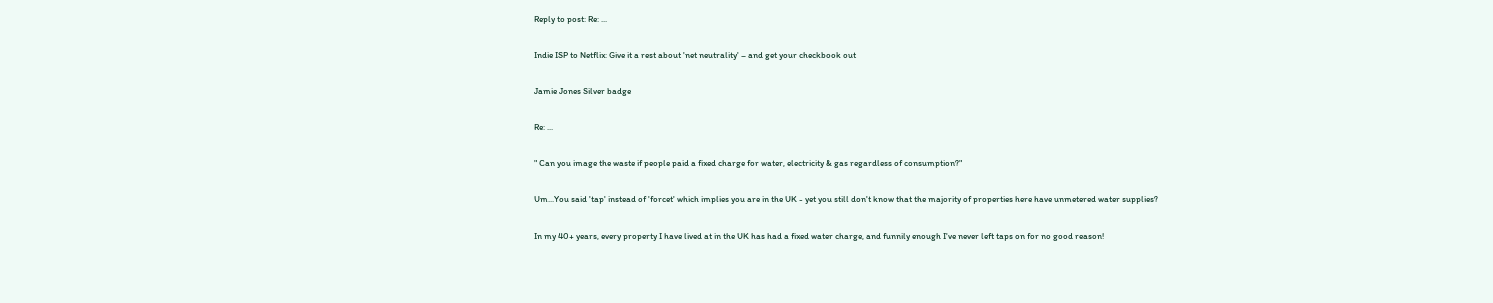Reply to post: Re: ...

Indie ISP to Netflix: Give it a rest about 'net neutrality' – and get your checkbook out

Jamie Jones Silver badge

Re: ...

" Can you image the waste if people paid a fixed charge for water, electricity & gas regardless of consumption?"

Um...You said 'tap' instead of 'forcet' which implies you are in the UK - yet you still don't know that the majority of properties here have unmetered water supplies?

In my 40+ years, every property I have lived at in the UK has had a fixed water charge, and funnily enough I've never left taps on for no good reason!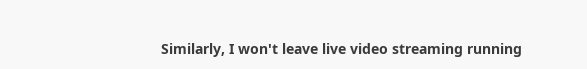Similarly, I won't leave live video streaming running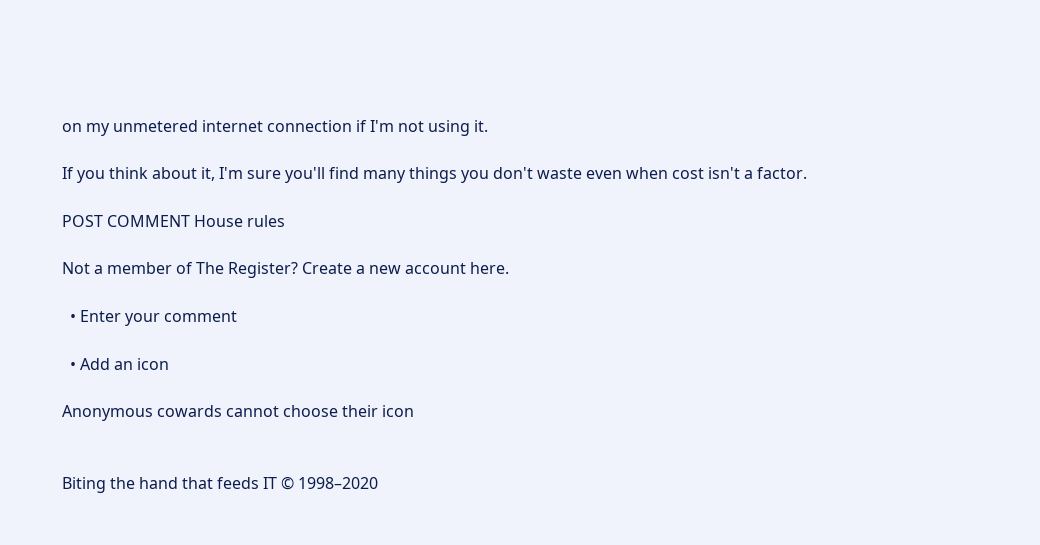on my unmetered internet connection if I'm not using it.

If you think about it, I'm sure you'll find many things you don't waste even when cost isn't a factor.

POST COMMENT House rules

Not a member of The Register? Create a new account here.

  • Enter your comment

  • Add an icon

Anonymous cowards cannot choose their icon


Biting the hand that feeds IT © 1998–2020